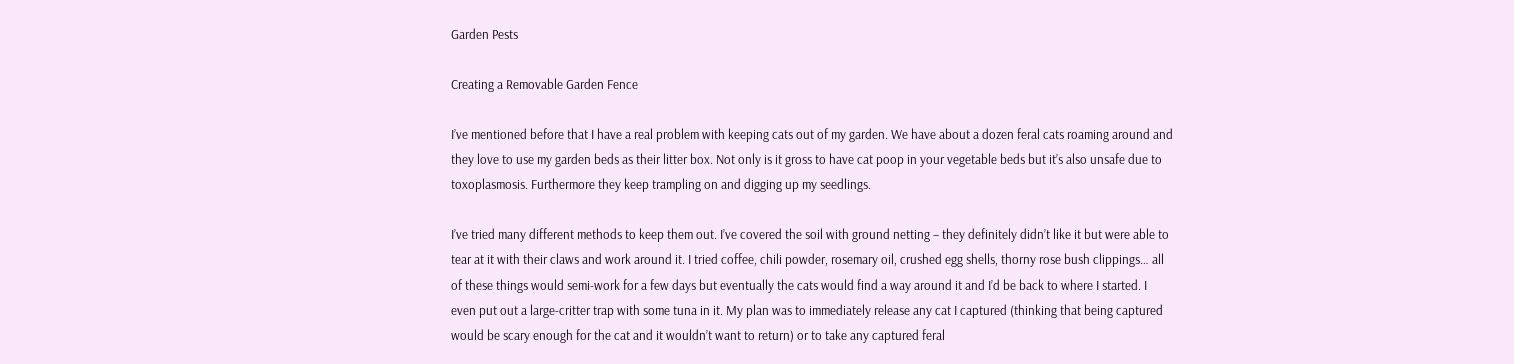Garden Pests

Creating a Removable Garden Fence

I’ve mentioned before that I have a real problem with keeping cats out of my garden. We have about a dozen feral cats roaming around and they love to use my garden beds as their litter box. Not only is it gross to have cat poop in your vegetable beds but it’s also unsafe due to toxoplasmosis. Furthermore they keep trampling on and digging up my seedlings.

I’ve tried many different methods to keep them out. I’ve covered the soil with ground netting – they definitely didn’t like it but were able to tear at it with their claws and work around it. I tried coffee, chili powder, rosemary oil, crushed egg shells, thorny rose bush clippings… all of these things would semi-work for a few days but eventually the cats would find a way around it and I’d be back to where I started. I even put out a large-critter trap with some tuna in it. My plan was to immediately release any cat I captured (thinking that being captured would be scary enough for the cat and it wouldn’t want to return) or to take any captured feral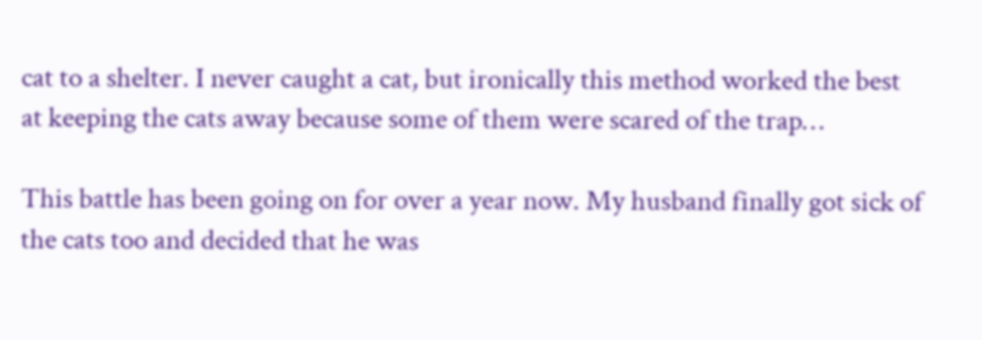cat to a shelter. I never caught a cat, but ironically this method worked the best at keeping the cats away because some of them were scared of the trap…

This battle has been going on for over a year now. My husband finally got sick of the cats too and decided that he was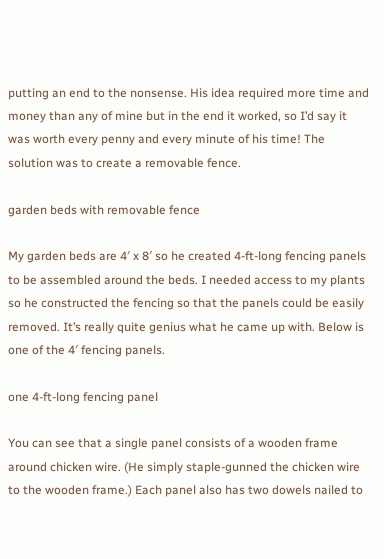putting an end to the nonsense. His idea required more time and money than any of mine but in the end it worked, so I’d say it was worth every penny and every minute of his time! The solution was to create a removable fence.

garden beds with removable fence

My garden beds are 4′ x 8′ so he created 4-ft-long fencing panels to be assembled around the beds. I needed access to my plants so he constructed the fencing so that the panels could be easily removed. It’s really quite genius what he came up with. Below is one of the 4′ fencing panels.

one 4-ft-long fencing panel

You can see that a single panel consists of a wooden frame around chicken wire. (He simply staple-gunned the chicken wire to the wooden frame.) Each panel also has two dowels nailed to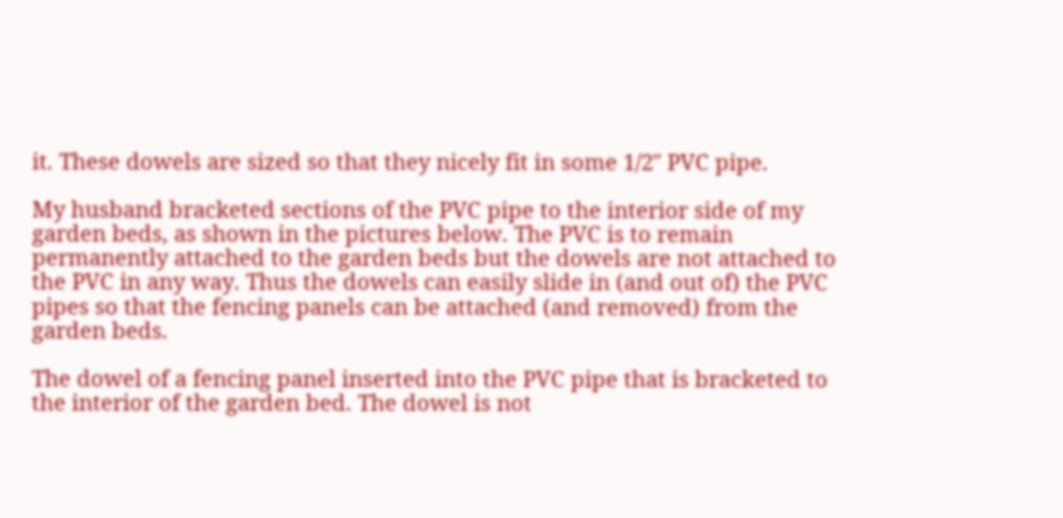it. These dowels are sized so that they nicely fit in some 1/2″ PVC pipe.

My husband bracketed sections of the PVC pipe to the interior side of my garden beds, as shown in the pictures below. The PVC is to remain permanently attached to the garden beds but the dowels are not attached to the PVC in any way. Thus the dowels can easily slide in (and out of) the PVC pipes so that the fencing panels can be attached (and removed) from the garden beds.

The dowel of a fencing panel inserted into the PVC pipe that is bracketed to the interior of the garden bed. The dowel is not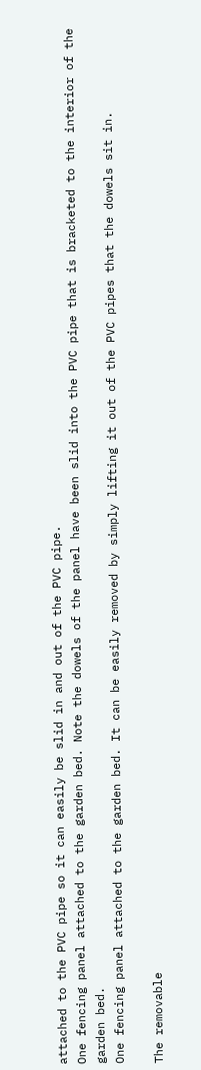attached to the PVC pipe so it can easily be slid in and out of the PVC pipe.
One fencing panel attached to the garden bed. Note the dowels of the panel have been slid into the PVC pipe that is bracketed to the interior of the garden bed.
One fencing panel attached to the garden bed. It can be easily removed by simply lifting it out of the PVC pipes that the dowels sit in.

The removable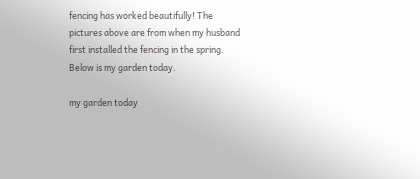fencing has worked beautifully! The pictures above are from when my husband first installed the fencing in the spring. Below is my garden today.

my garden today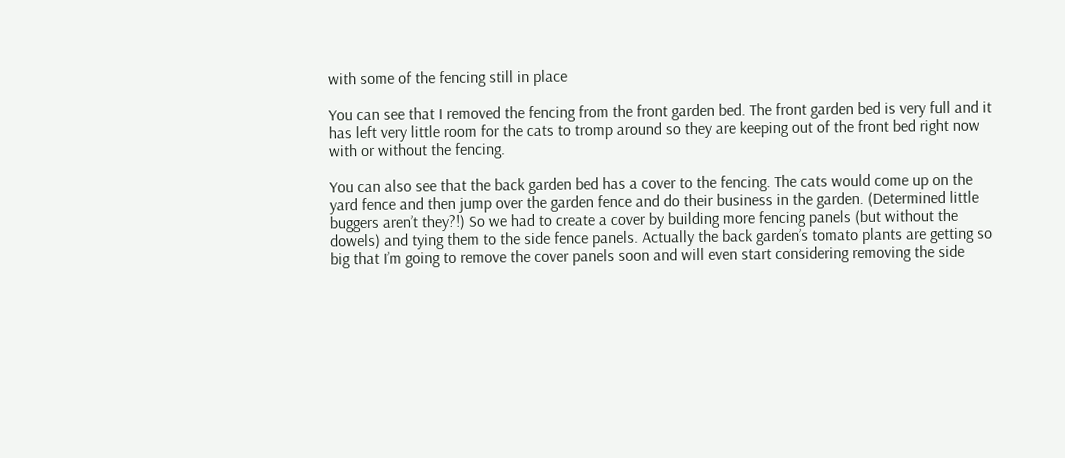with some of the fencing still in place

You can see that I removed the fencing from the front garden bed. The front garden bed is very full and it has left very little room for the cats to tromp around so they are keeping out of the front bed right now with or without the fencing.

You can also see that the back garden bed has a cover to the fencing. The cats would come up on the yard fence and then jump over the garden fence and do their business in the garden. (Determined little buggers aren’t they?!) So we had to create a cover by building more fencing panels (but without the dowels) and tying them to the side fence panels. Actually the back garden’s tomato plants are getting so big that I’m going to remove the cover panels soon and will even start considering removing the side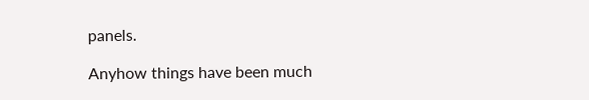panels.

Anyhow things have been much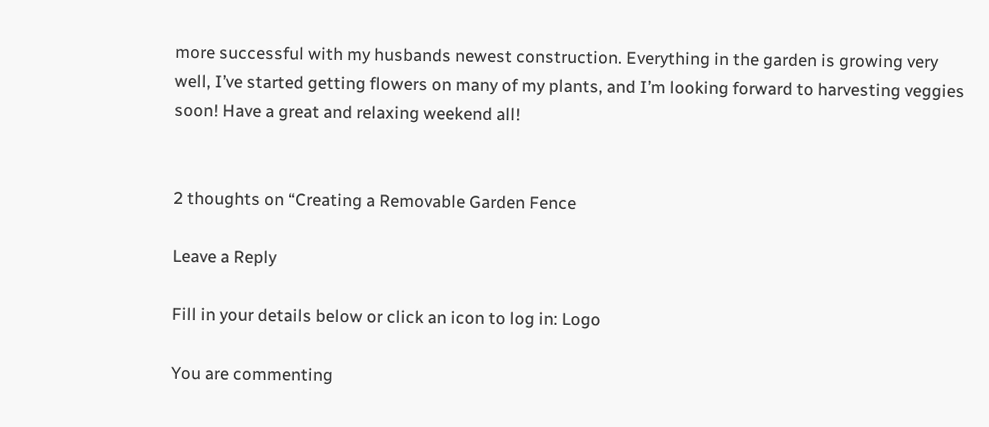more successful with my husbands newest construction. Everything in the garden is growing very well, I’ve started getting flowers on many of my plants, and I’m looking forward to harvesting veggies soon! Have a great and relaxing weekend all!


2 thoughts on “Creating a Removable Garden Fence

Leave a Reply

Fill in your details below or click an icon to log in: Logo

You are commenting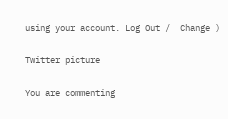using your account. Log Out /  Change )

Twitter picture

You are commenting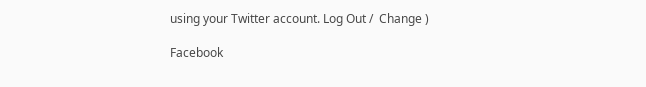using your Twitter account. Log Out /  Change )

Facebook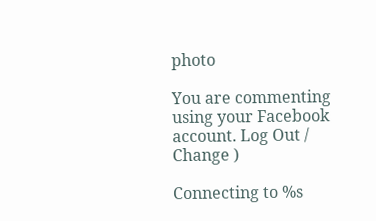photo

You are commenting using your Facebook account. Log Out /  Change )

Connecting to %s